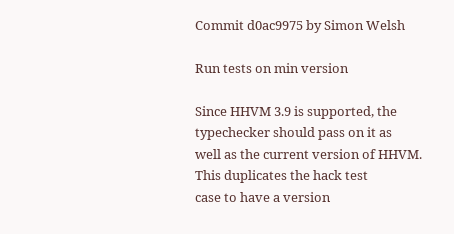Commit d0ac9975 by Simon Welsh

Run tests on min version

Since HHVM 3.9 is supported, the typechecker should pass on it as
well as the current version of HHVM. This duplicates the hack test
case to have a version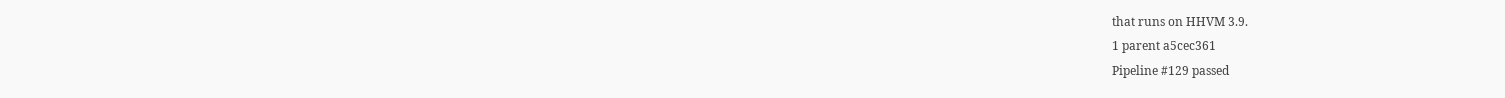that runs on HHVM 3.9.
1 parent a5cec361
Pipeline #129 passed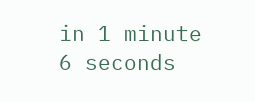in 1 minute 6 seconds